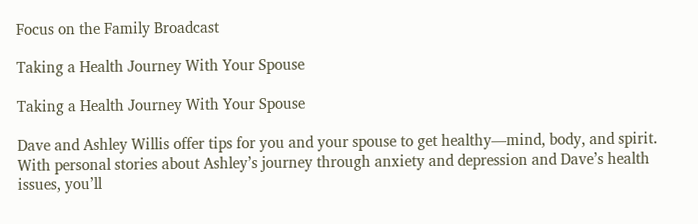Focus on the Family Broadcast

Taking a Health Journey With Your Spouse

Taking a Health Journey With Your Spouse

Dave and Ashley Willis offer tips for you and your spouse to get healthy—mind, body, and spirit. With personal stories about Ashley’s journey through anxiety and depression and Dave’s health issues, you’ll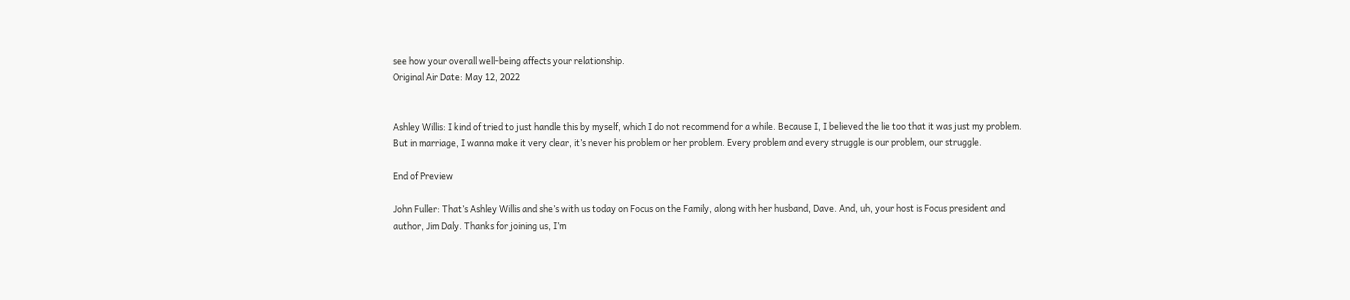see how your overall well-being affects your relationship.
Original Air Date: May 12, 2022


Ashley Willis: I kind of tried to just handle this by myself, which I do not recommend for a while. Because I, I believed the lie too that it was just my problem. But in marriage, I wanna make it very clear, it’s never his problem or her problem. Every problem and every struggle is our problem, our struggle.

End of Preview

John Fuller: That’s Ashley Willis and she’s with us today on Focus on the Family, along with her husband, Dave. And, uh, your host is Focus president and author, Jim Daly. Thanks for joining us, I’m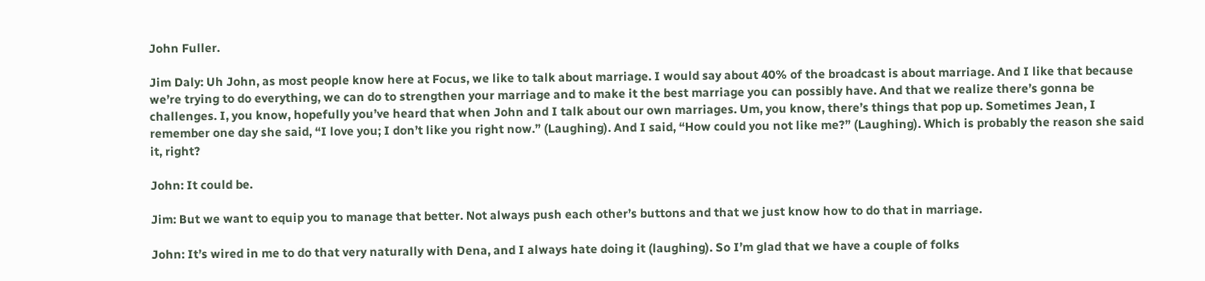John Fuller.

Jim Daly: Uh John, as most people know here at Focus, we like to talk about marriage. I would say about 40% of the broadcast is about marriage. And I like that because we’re trying to do everything, we can do to strengthen your marriage and to make it the best marriage you can possibly have. And that we realize there’s gonna be challenges. I, you know, hopefully you’ve heard that when John and I talk about our own marriages. Um, you know, there’s things that pop up. Sometimes Jean, I remember one day she said, “I love you; I don’t like you right now.” (Laughing). And I said, “How could you not like me?” (Laughing). Which is probably the reason she said it, right?

John: It could be.

Jim: But we want to equip you to manage that better. Not always push each other’s buttons and that we just know how to do that in marriage.

John: It’s wired in me to do that very naturally with Dena, and I always hate doing it (laughing). So I’m glad that we have a couple of folks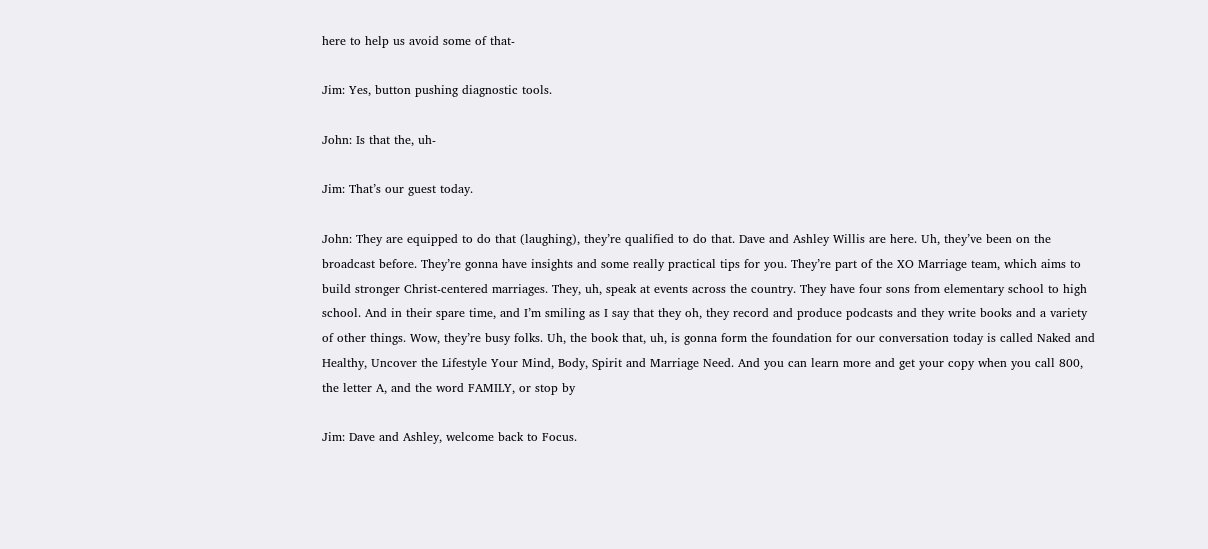here to help us avoid some of that-

Jim: Yes, button pushing diagnostic tools.

John: Is that the, uh-

Jim: That’s our guest today.

John: They are equipped to do that (laughing), they’re qualified to do that. Dave and Ashley Willis are here. Uh, they’ve been on the broadcast before. They’re gonna have insights and some really practical tips for you. They’re part of the XO Marriage team, which aims to build stronger Christ-centered marriages. They, uh, speak at events across the country. They have four sons from elementary school to high school. And in their spare time, and I’m smiling as I say that they oh, they record and produce podcasts and they write books and a variety of other things. Wow, they’re busy folks. Uh, the book that, uh, is gonna form the foundation for our conversation today is called Naked and Healthy, Uncover the Lifestyle Your Mind, Body, Spirit and Marriage Need. And you can learn more and get your copy when you call 800, the letter A, and the word FAMILY, or stop by

Jim: Dave and Ashley, welcome back to Focus.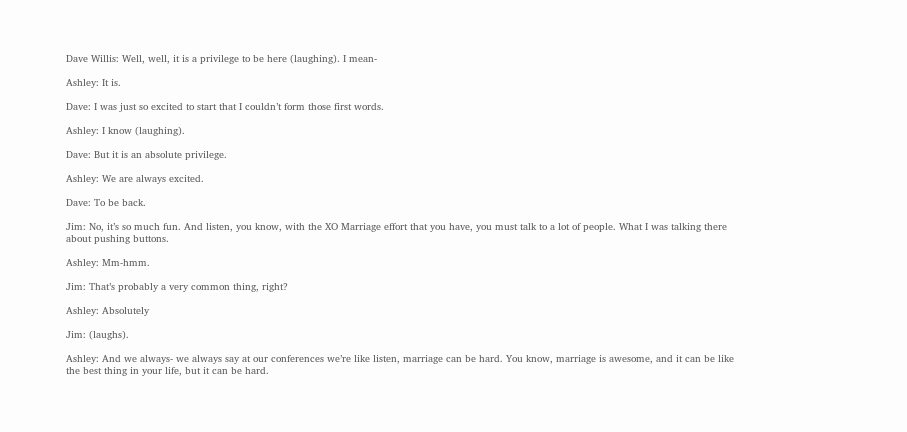Dave Willis: Well, well, it is a privilege to be here (laughing). I mean-

Ashley: It is.

Dave: I was just so excited to start that I couldn’t form those first words.

Ashley: I know (laughing).

Dave: But it is an absolute privilege.

Ashley: We are always excited.

Dave: To be back.

Jim: No, it’s so much fun. And listen, you know, with the XO Marriage effort that you have, you must talk to a lot of people. What I was talking there about pushing buttons.

Ashley: Mm-hmm.

Jim: That’s probably a very common thing, right?

Ashley: Absolutely

Jim: (laughs).

Ashley: And we always- we always say at our conferences we’re like listen, marriage can be hard. You know, marriage is awesome, and it can be like the best thing in your life, but it can be hard.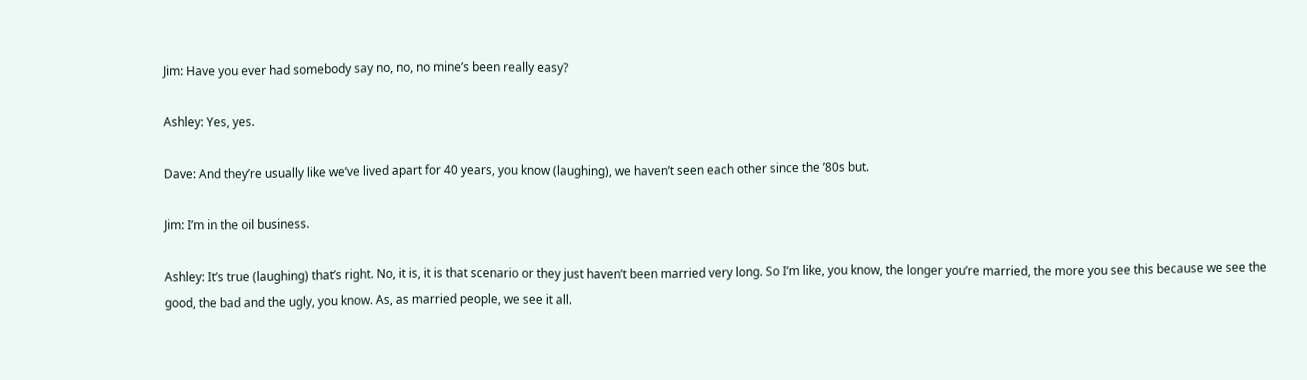Jim: Have you ever had somebody say no, no, no mine’s been really easy?

Ashley: Yes, yes.

Dave: And they’re usually like we’ve lived apart for 40 years, you know (laughing), we haven’t seen each other since the ’80s but.

Jim: I’m in the oil business.

Ashley: It’s true (laughing) that’s right. No, it is, it is that scenario or they just haven’t been married very long. So I’m like, you know, the longer you’re married, the more you see this because we see the good, the bad and the ugly, you know. As, as married people, we see it all.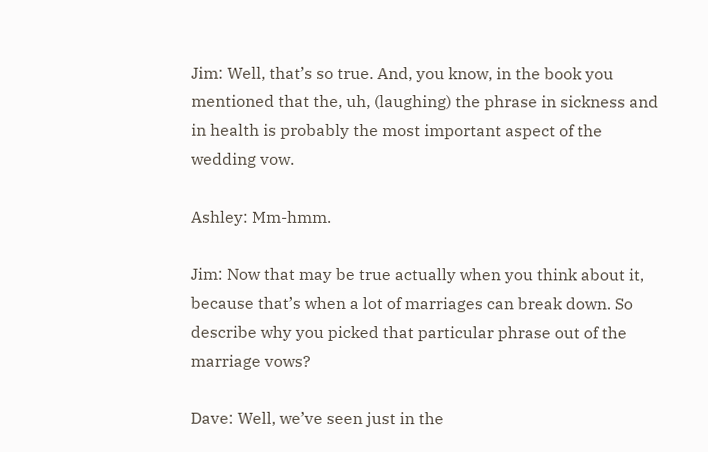Jim: Well, that’s so true. And, you know, in the book you mentioned that the, uh, (laughing) the phrase in sickness and in health is probably the most important aspect of the wedding vow.

Ashley: Mm-hmm.

Jim: Now that may be true actually when you think about it, because that’s when a lot of marriages can break down. So describe why you picked that particular phrase out of the marriage vows?

Dave: Well, we’ve seen just in the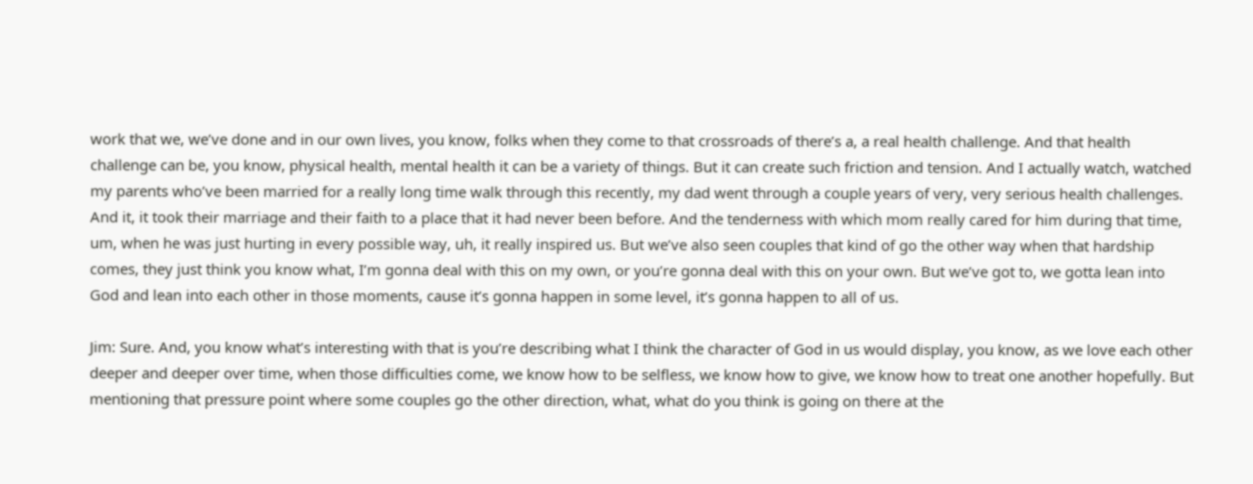work that we, we’ve done and in our own lives, you know, folks when they come to that crossroads of there’s a, a real health challenge. And that health challenge can be, you know, physical health, mental health it can be a variety of things. But it can create such friction and tension. And I actually watch, watched my parents who’ve been married for a really long time walk through this recently, my dad went through a couple years of very, very serious health challenges. And it, it took their marriage and their faith to a place that it had never been before. And the tenderness with which mom really cared for him during that time, um, when he was just hurting in every possible way, uh, it really inspired us. But we’ve also seen couples that kind of go the other way when that hardship comes, they just think you know what, I’m gonna deal with this on my own, or you’re gonna deal with this on your own. But we’ve got to, we gotta lean into God and lean into each other in those moments, cause it’s gonna happen in some level, it’s gonna happen to all of us.

Jim: Sure. And, you know what’s interesting with that is you’re describing what I think the character of God in us would display, you know, as we love each other deeper and deeper over time, when those difficulties come, we know how to be selfless, we know how to give, we know how to treat one another hopefully. But mentioning that pressure point where some couples go the other direction, what, what do you think is going on there at the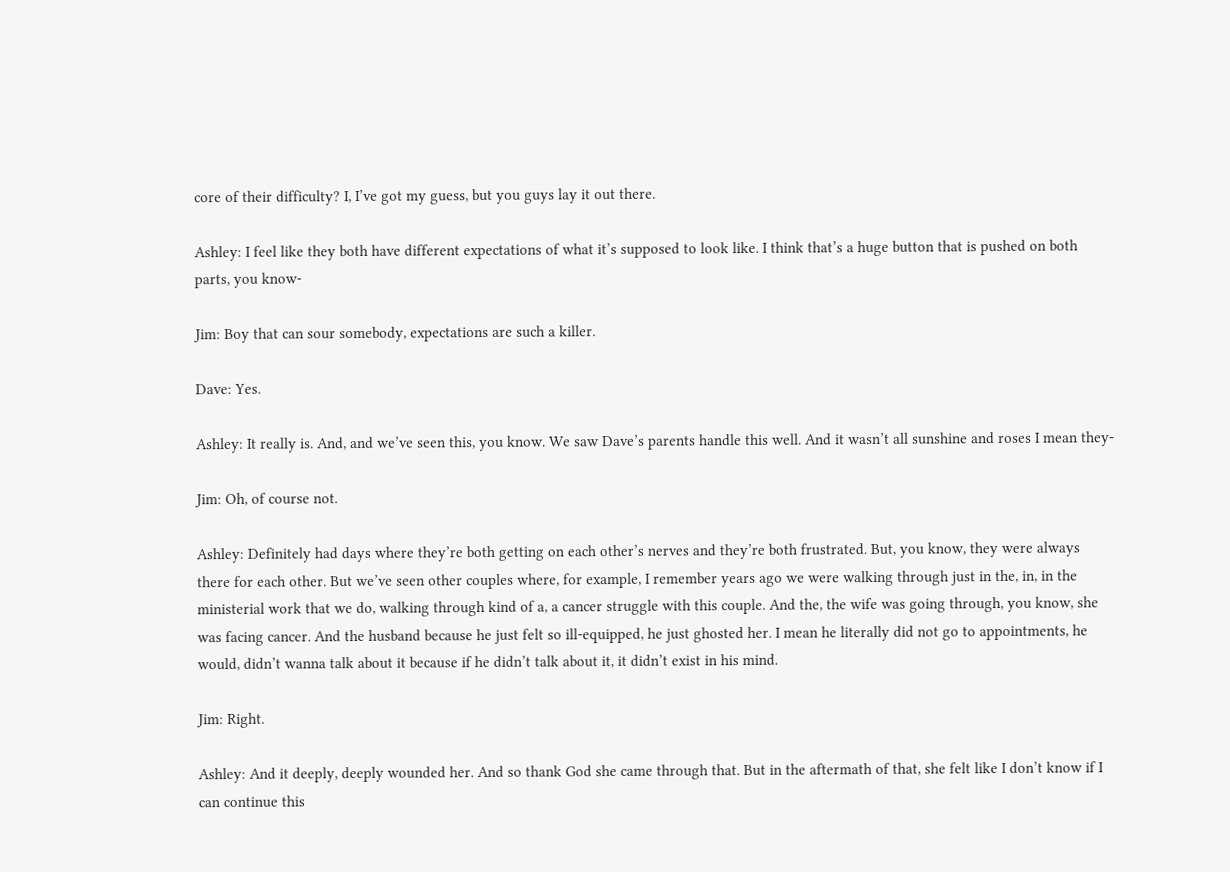core of their difficulty? I, I’ve got my guess, but you guys lay it out there.

Ashley: I feel like they both have different expectations of what it’s supposed to look like. I think that’s a huge button that is pushed on both parts, you know-

Jim: Boy that can sour somebody, expectations are such a killer.

Dave: Yes.

Ashley: It really is. And, and we’ve seen this, you know. We saw Dave’s parents handle this well. And it wasn’t all sunshine and roses I mean they-

Jim: Oh, of course not.

Ashley: Definitely had days where they’re both getting on each other’s nerves and they’re both frustrated. But, you know, they were always there for each other. But we’ve seen other couples where, for example, I remember years ago we were walking through just in the, in, in the ministerial work that we do, walking through kind of a, a cancer struggle with this couple. And the, the wife was going through, you know, she was facing cancer. And the husband because he just felt so ill-equipped, he just ghosted her. I mean he literally did not go to appointments, he would, didn’t wanna talk about it because if he didn’t talk about it, it didn’t exist in his mind.

Jim: Right.

Ashley: And it deeply, deeply wounded her. And so thank God she came through that. But in the aftermath of that, she felt like I don’t know if I can continue this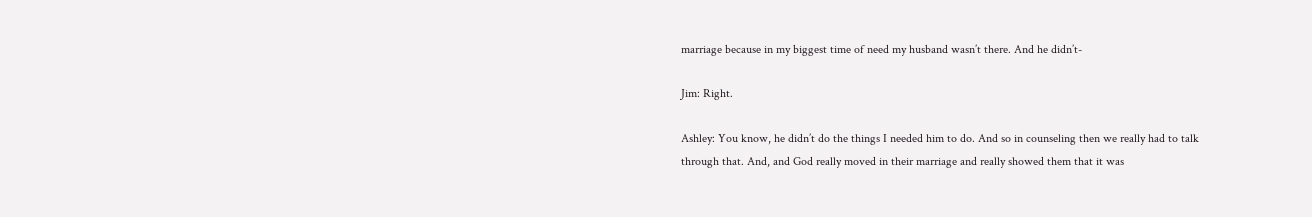marriage because in my biggest time of need my husband wasn’t there. And he didn’t-

Jim: Right.

Ashley: You know, he didn’t do the things I needed him to do. And so in counseling then we really had to talk through that. And, and God really moved in their marriage and really showed them that it was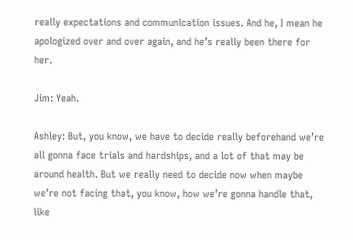really expectations and communication issues. And he, I mean he apologized over and over again, and he’s really been there for her.

Jim: Yeah.

Ashley: But, you know, we have to decide really beforehand we’re all gonna face trials and hardships, and a lot of that may be around health. But we really need to decide now when maybe we’re not facing that, you know, how we’re gonna handle that, like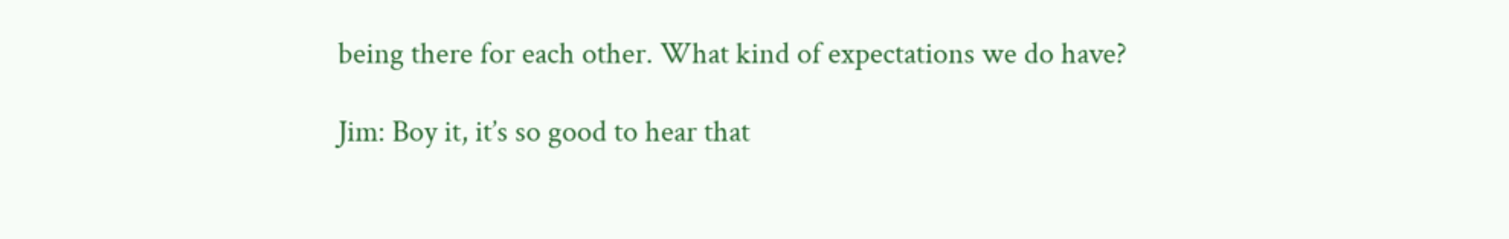being there for each other. What kind of expectations we do have?

Jim: Boy it, it’s so good to hear that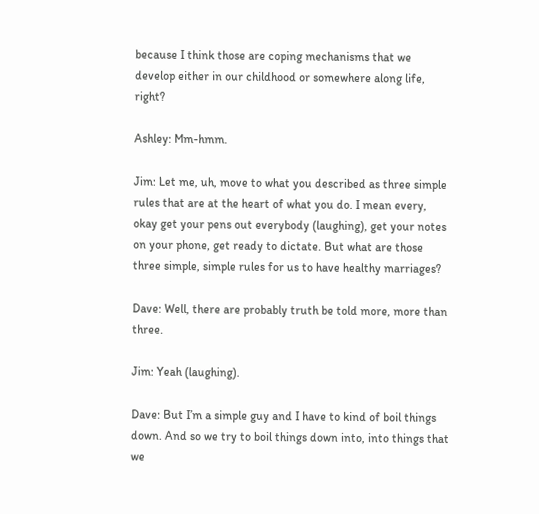because I think those are coping mechanisms that we develop either in our childhood or somewhere along life, right?

Ashley: Mm-hmm.

Jim: Let me, uh, move to what you described as three simple rules that are at the heart of what you do. I mean every, okay get your pens out everybody (laughing), get your notes on your phone, get ready to dictate. But what are those three simple, simple rules for us to have healthy marriages?

Dave: Well, there are probably truth be told more, more than three.

Jim: Yeah (laughing).

Dave: But I’m a simple guy and I have to kind of boil things down. And so we try to boil things down into, into things that we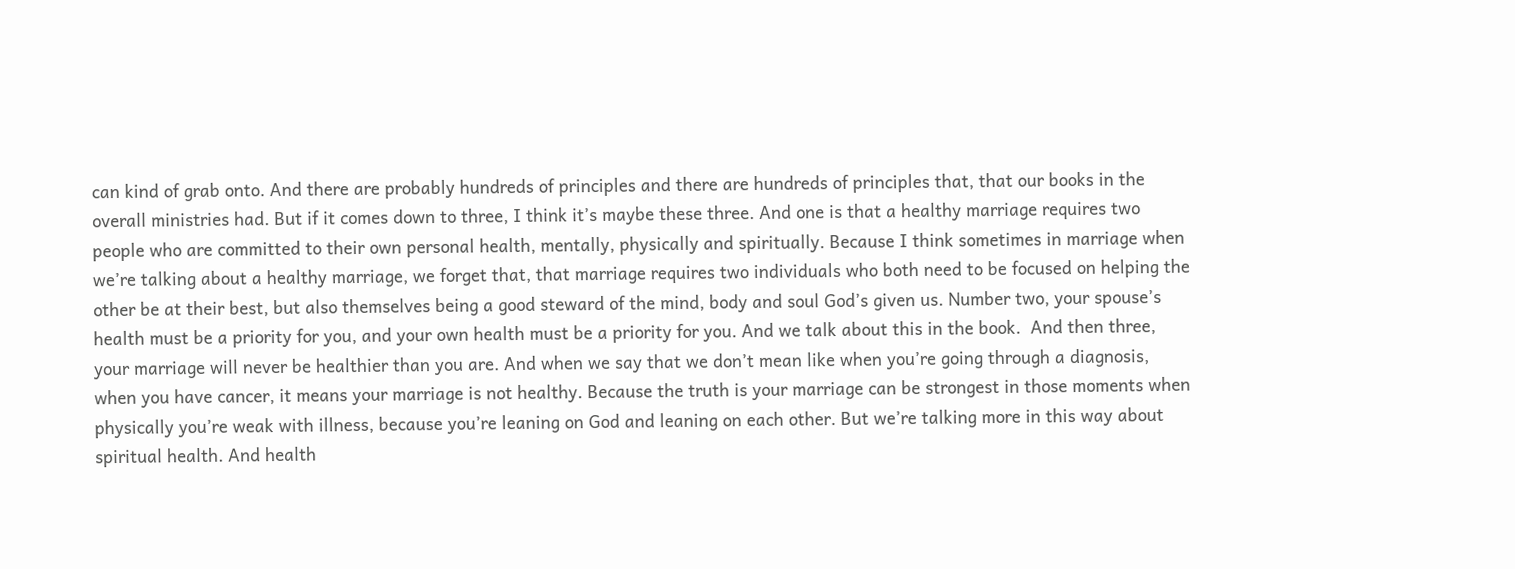can kind of grab onto. And there are probably hundreds of principles and there are hundreds of principles that, that our books in the overall ministries had. But if it comes down to three, I think it’s maybe these three. And one is that a healthy marriage requires two people who are committed to their own personal health, mentally, physically and spiritually. Because I think sometimes in marriage when we’re talking about a healthy marriage, we forget that, that marriage requires two individuals who both need to be focused on helping the other be at their best, but also themselves being a good steward of the mind, body and soul God’s given us. Number two, your spouse’s health must be a priority for you, and your own health must be a priority for you. And we talk about this in the book.  And then three, your marriage will never be healthier than you are. And when we say that we don’t mean like when you’re going through a diagnosis, when you have cancer, it means your marriage is not healthy. Because the truth is your marriage can be strongest in those moments when physically you’re weak with illness, because you’re leaning on God and leaning on each other. But we’re talking more in this way about spiritual health. And health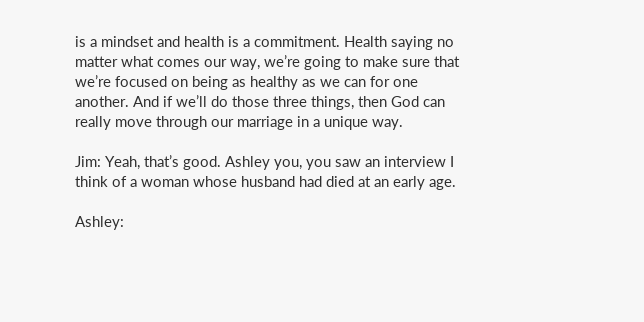is a mindset and health is a commitment. Health saying no matter what comes our way, we’re going to make sure that we’re focused on being as healthy as we can for one another. And if we’ll do those three things, then God can really move through our marriage in a unique way.

Jim: Yeah, that’s good. Ashley you, you saw an interview I think of a woman whose husband had died at an early age.

Ashley: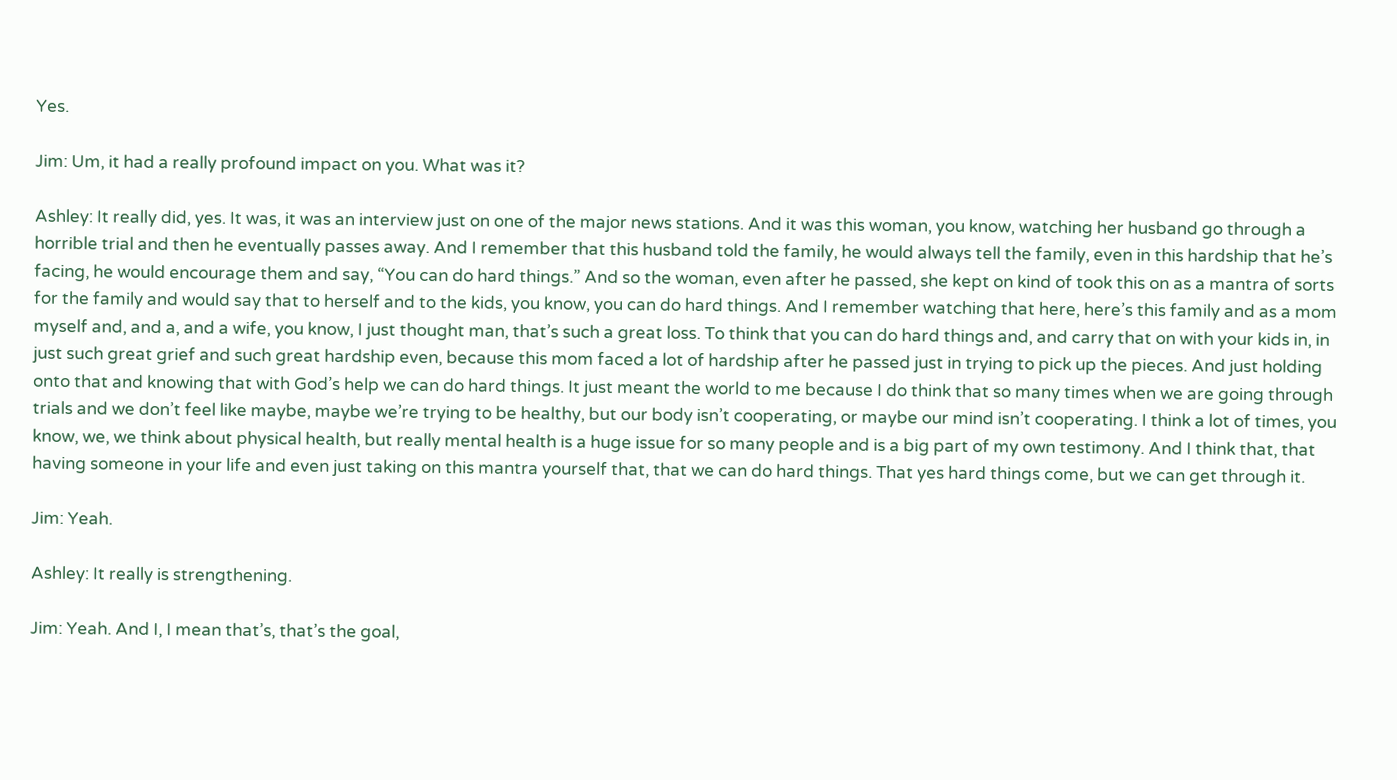Yes.

Jim: Um, it had a really profound impact on you. What was it?

Ashley: It really did, yes. It was, it was an interview just on one of the major news stations. And it was this woman, you know, watching her husband go through a horrible trial and then he eventually passes away. And I remember that this husband told the family, he would always tell the family, even in this hardship that he’s facing, he would encourage them and say, “You can do hard things.” And so the woman, even after he passed, she kept on kind of took this on as a mantra of sorts for the family and would say that to herself and to the kids, you know, you can do hard things. And I remember watching that here, here’s this family and as a mom myself and, and a, and a wife, you know, I just thought man, that’s such a great loss. To think that you can do hard things and, and carry that on with your kids in, in just such great grief and such great hardship even, because this mom faced a lot of hardship after he passed just in trying to pick up the pieces. And just holding onto that and knowing that with God’s help we can do hard things. It just meant the world to me because I do think that so many times when we are going through trials and we don’t feel like maybe, maybe we’re trying to be healthy, but our body isn’t cooperating, or maybe our mind isn’t cooperating. I think a lot of times, you know, we, we think about physical health, but really mental health is a huge issue for so many people and is a big part of my own testimony. And I think that, that having someone in your life and even just taking on this mantra yourself that, that we can do hard things. That yes hard things come, but we can get through it.

Jim: Yeah.

Ashley: It really is strengthening.

Jim: Yeah. And I, I mean that’s, that’s the goal,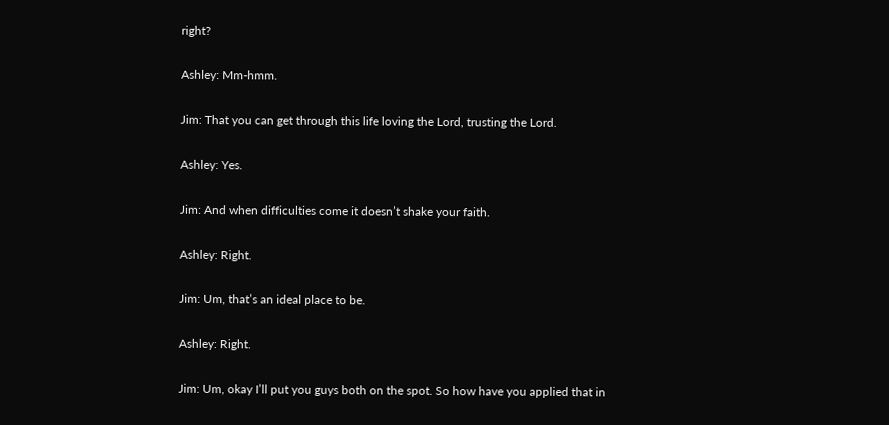right?

Ashley: Mm-hmm.

Jim: That you can get through this life loving the Lord, trusting the Lord.

Ashley: Yes.

Jim: And when difficulties come it doesn’t shake your faith.

Ashley: Right.

Jim: Um, that’s an ideal place to be.

Ashley: Right.

Jim: Um, okay I’ll put you guys both on the spot. So how have you applied that in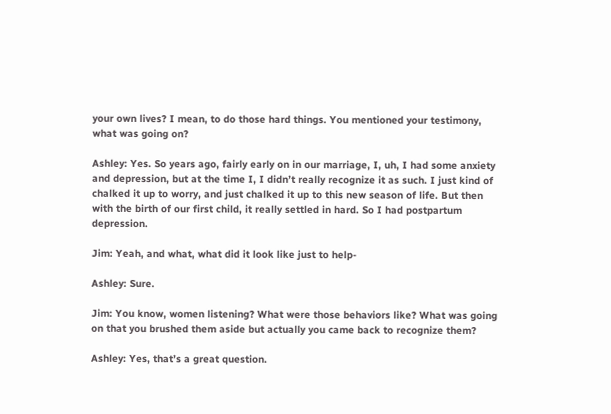your own lives? I mean, to do those hard things. You mentioned your testimony, what was going on?

Ashley: Yes. So years ago, fairly early on in our marriage, I, uh, I had some anxiety and depression, but at the time I, I didn’t really recognize it as such. I just kind of chalked it up to worry, and just chalked it up to this new season of life. But then with the birth of our first child, it really settled in hard. So I had postpartum depression.

Jim: Yeah, and what, what did it look like just to help-

Ashley: Sure.

Jim: You know, women listening? What were those behaviors like? What was going on that you brushed them aside but actually you came back to recognize them?

Ashley: Yes, that’s a great question.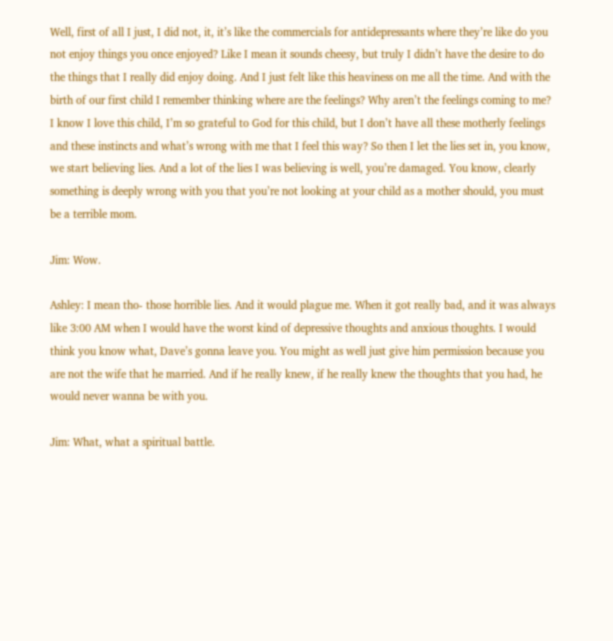Well, first of all I just, I did not, it, it’s like the commercials for antidepressants where they’re like do you not enjoy things you once enjoyed? Like I mean it sounds cheesy, but truly I didn’t have the desire to do the things that I really did enjoy doing. And I just felt like this heaviness on me all the time. And with the birth of our first child I remember thinking where are the feelings? Why aren’t the feelings coming to me? I know I love this child, I’m so grateful to God for this child, but I don’t have all these motherly feelings and these instincts and what’s wrong with me that I feel this way? So then I let the lies set in, you know, we start believing lies. And a lot of the lies I was believing is well, you’re damaged. You know, clearly something is deeply wrong with you that you’re not looking at your child as a mother should, you must be a terrible mom.

Jim: Wow.

Ashley: I mean tho- those horrible lies. And it would plague me. When it got really bad, and it was always like 3:00 AM when I would have the worst kind of depressive thoughts and anxious thoughts. I would think you know what, Dave’s gonna leave you. You might as well just give him permission because you are not the wife that he married. And if he really knew, if he really knew the thoughts that you had, he would never wanna be with you.

Jim: What, what a spiritual battle.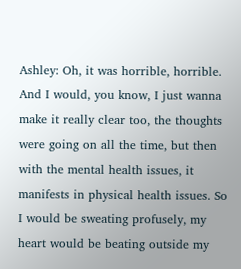Ashley: Oh, it was horrible, horrible. And I would, you know, I just wanna make it really clear too, the thoughts were going on all the time, but then with the mental health issues, it manifests in physical health issues. So I would be sweating profusely, my heart would be beating outside my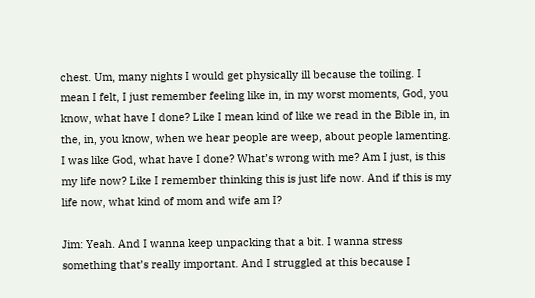chest. Um, many nights I would get physically ill because the toiling. I mean I felt, I just remember feeling like in, in my worst moments, God, you know, what have I done? Like I mean kind of like we read in the Bible in, in the, in, you know, when we hear people are weep, about people lamenting. I was like God, what have I done? What’s wrong with me? Am I just, is this my life now? Like I remember thinking this is just life now. And if this is my life now, what kind of mom and wife am I?

Jim: Yeah. And I wanna keep unpacking that a bit. I wanna stress something that’s really important. And I struggled at this because I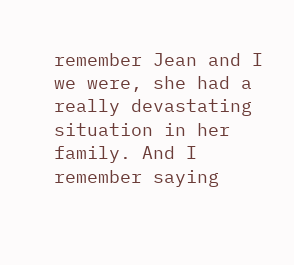remember Jean and I we were, she had a really devastating situation in her family. And I remember saying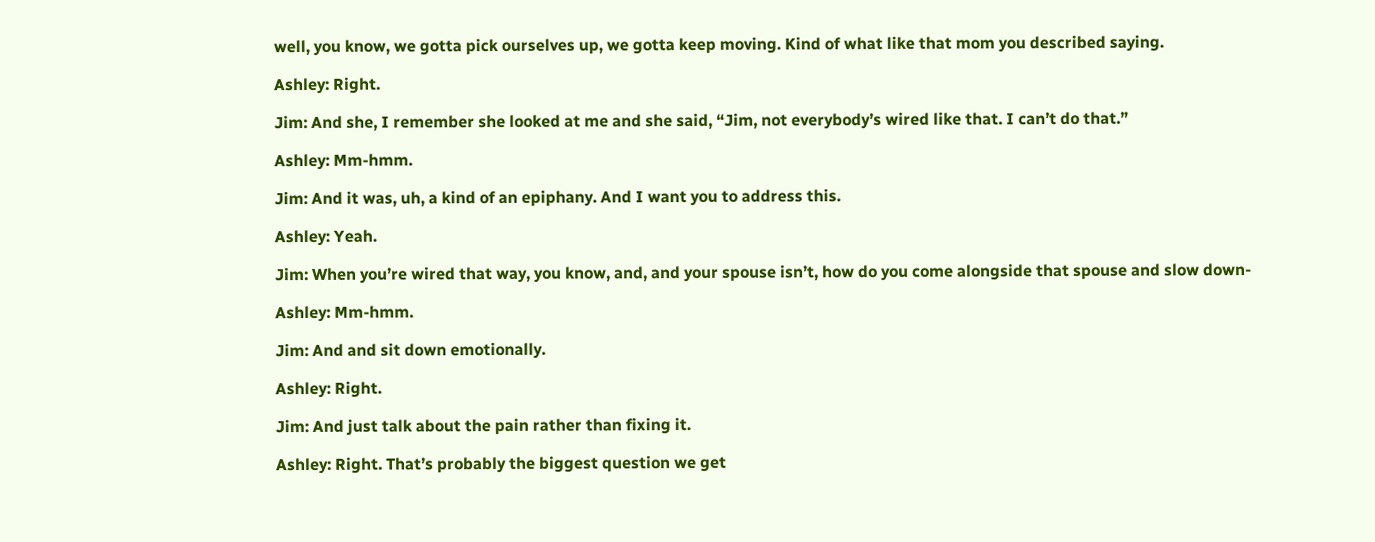well, you know, we gotta pick ourselves up, we gotta keep moving. Kind of what like that mom you described saying.

Ashley: Right.

Jim: And she, I remember she looked at me and she said, “Jim, not everybody’s wired like that. I can’t do that.”

Ashley: Mm-hmm.

Jim: And it was, uh, a kind of an epiphany. And I want you to address this.

Ashley: Yeah.

Jim: When you’re wired that way, you know, and, and your spouse isn’t, how do you come alongside that spouse and slow down-

Ashley: Mm-hmm.

Jim: And and sit down emotionally.

Ashley: Right.

Jim: And just talk about the pain rather than fixing it.

Ashley: Right. That’s probably the biggest question we get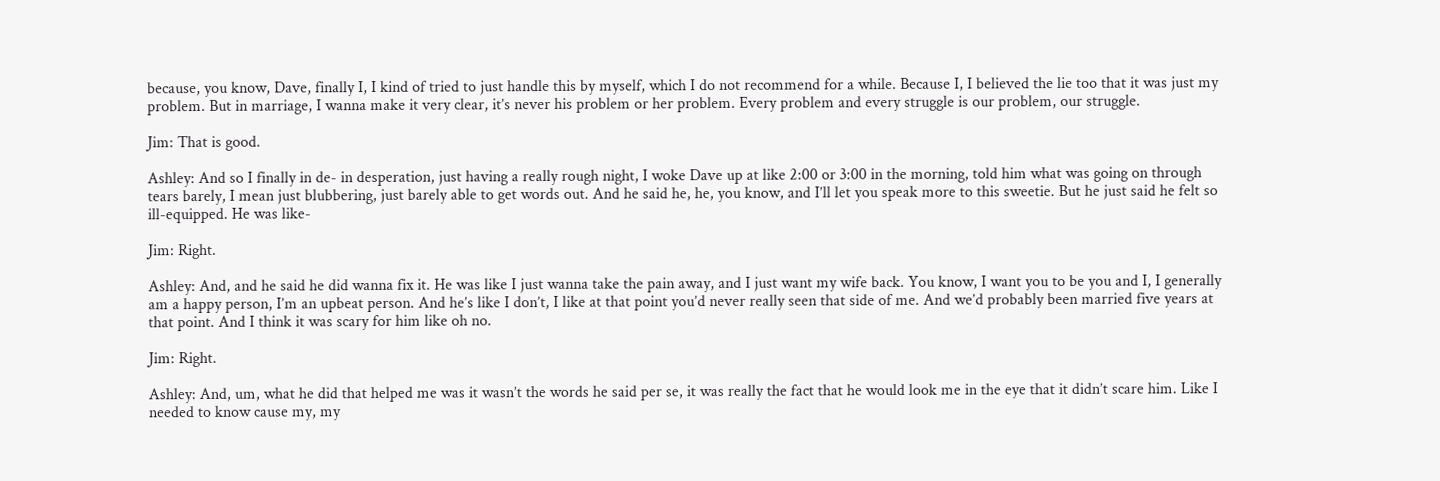because, you know, Dave, finally I, I kind of tried to just handle this by myself, which I do not recommend for a while. Because I, I believed the lie too that it was just my problem. But in marriage, I wanna make it very clear, it’s never his problem or her problem. Every problem and every struggle is our problem, our struggle.

Jim: That is good.

Ashley: And so I finally in de- in desperation, just having a really rough night, I woke Dave up at like 2:00 or 3:00 in the morning, told him what was going on through tears barely, I mean just blubbering, just barely able to get words out. And he said he, he, you know, and I’ll let you speak more to this sweetie. But he just said he felt so ill-equipped. He was like-

Jim: Right.

Ashley: And, and he said he did wanna fix it. He was like I just wanna take the pain away, and I just want my wife back. You know, I want you to be you and I, I generally am a happy person, I’m an upbeat person. And he’s like I don’t, I like at that point you’d never really seen that side of me. And we’d probably been married five years at that point. And I think it was scary for him like oh no.

Jim: Right.

Ashley: And, um, what he did that helped me was it wasn’t the words he said per se, it was really the fact that he would look me in the eye that it didn’t scare him. Like I needed to know cause my, my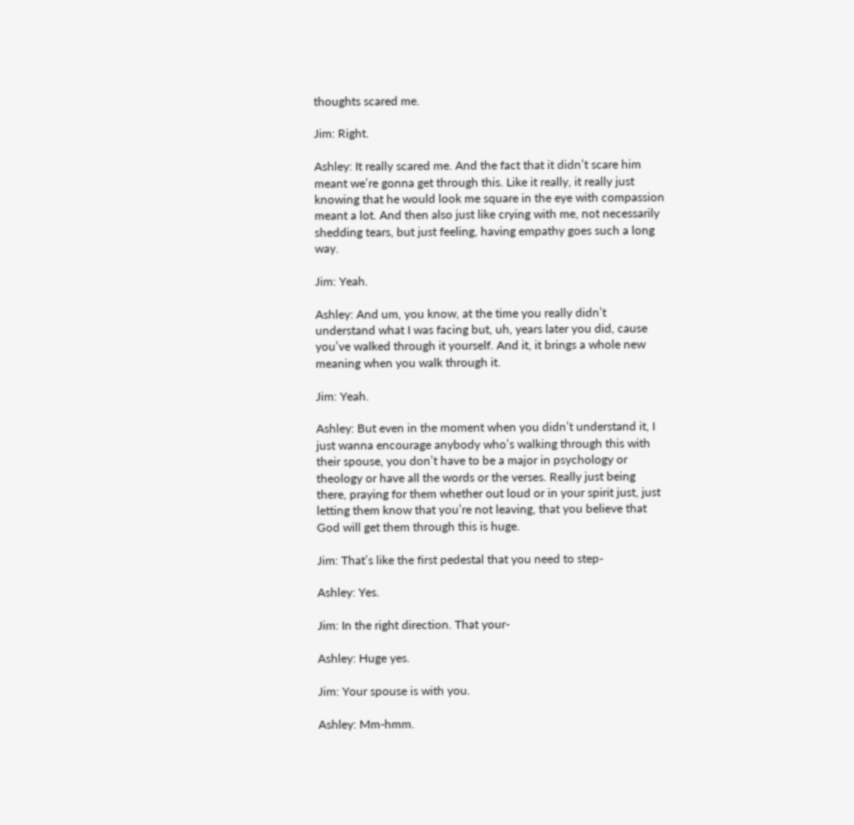thoughts scared me.

Jim: Right.

Ashley: It really scared me. And the fact that it didn’t scare him meant we’re gonna get through this. Like it really, it really just knowing that he would look me square in the eye with compassion meant a lot. And then also just like crying with me, not necessarily shedding tears, but just feeling, having empathy goes such a long way.

Jim: Yeah.

Ashley: And um, you know, at the time you really didn’t understand what I was facing but, uh, years later you did, cause you’ve walked through it yourself. And it, it brings a whole new meaning when you walk through it.

Jim: Yeah.

Ashley: But even in the moment when you didn’t understand it, I just wanna encourage anybody who’s walking through this with their spouse, you don’t have to be a major in psychology or theology or have all the words or the verses. Really just being there, praying for them whether out loud or in your spirit just, just letting them know that you’re not leaving, that you believe that God will get them through this is huge.

Jim: That’s like the first pedestal that you need to step-

Ashley: Yes.

Jim: In the right direction. That your-

Ashley: Huge yes.

Jim: Your spouse is with you.

Ashley: Mm-hmm.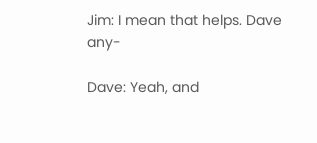Jim: I mean that helps. Dave any-

Dave: Yeah, and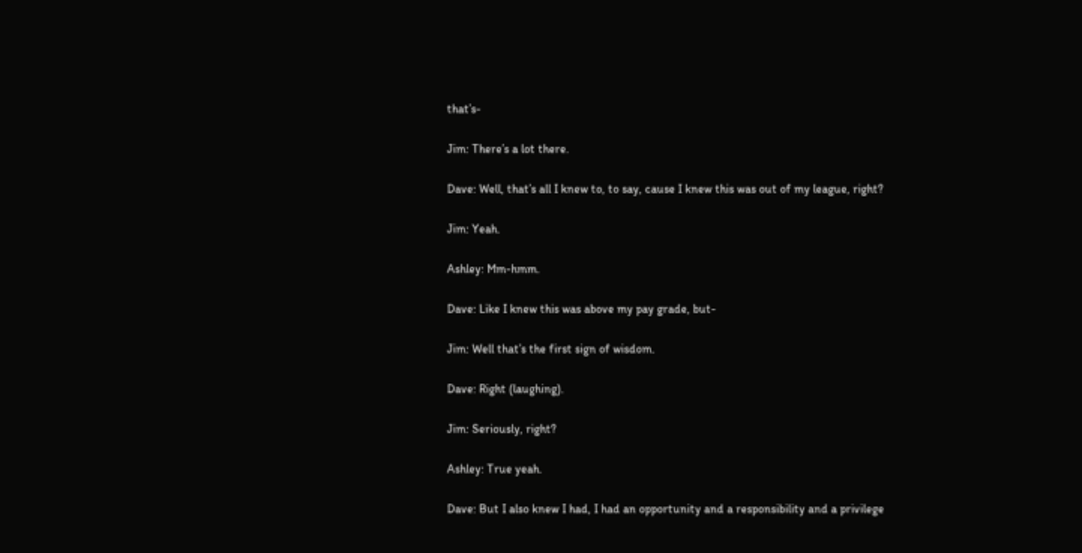that’s-

Jim: There’s a lot there.

Dave: Well, that’s all I knew to, to say, cause I knew this was out of my league, right?

Jim: Yeah.

Ashley: Mm-hmm.

Dave: Like I knew this was above my pay grade, but-

Jim: Well that’s the first sign of wisdom.

Dave: Right (laughing).

Jim: Seriously, right?

Ashley: True yeah.

Dave: But I also knew I had, I had an opportunity and a responsibility and a privilege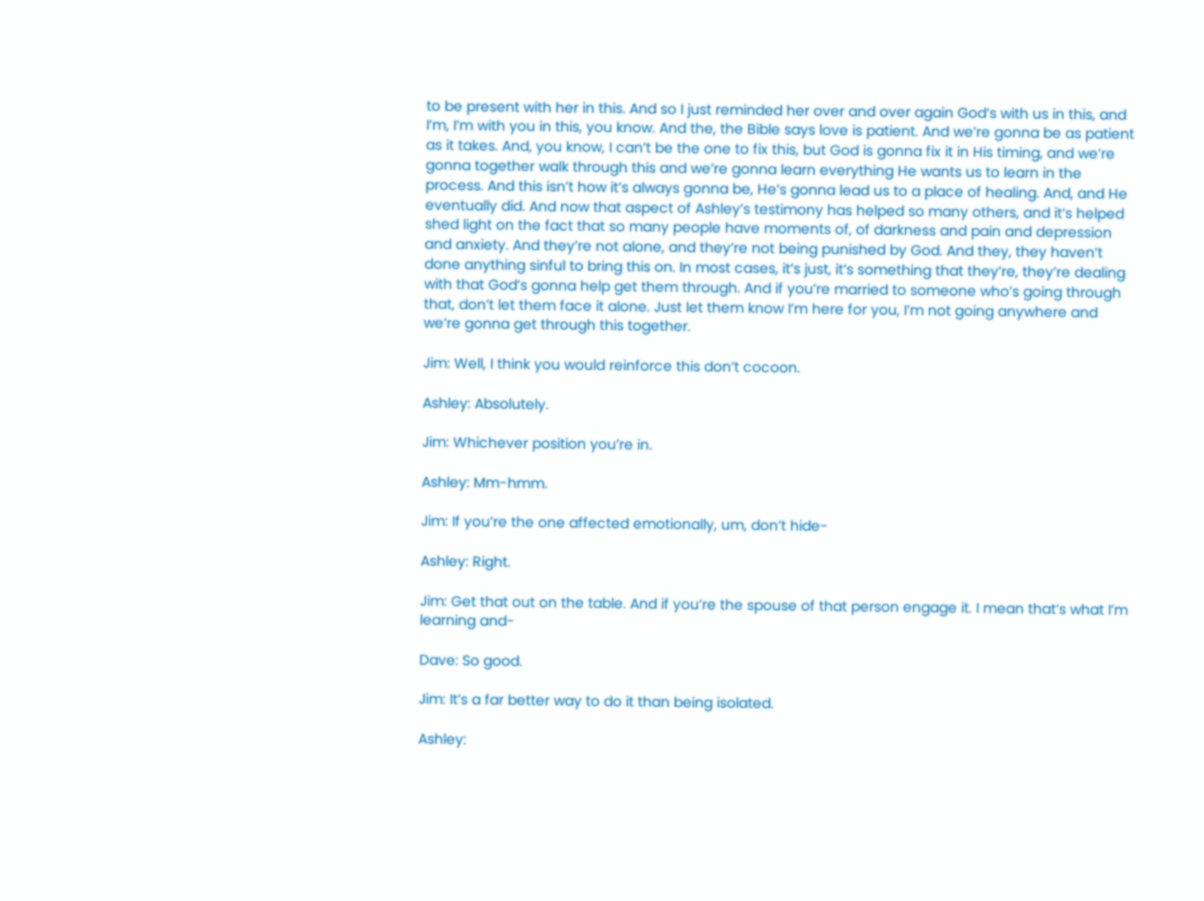to be present with her in this. And so I just reminded her over and over again God’s with us in this, and I’m, I’m with you in this, you know. And the, the Bible says love is patient. And we’re gonna be as patient as it takes. And, you know, I can’t be the one to fix this, but God is gonna fix it in His timing, and we’re gonna together walk through this and we’re gonna learn everything He wants us to learn in the process. And this isn’t how it’s always gonna be, He’s gonna lead us to a place of healing. And, and He eventually did. And now that aspect of Ashley’s testimony has helped so many others, and it’s helped shed light on the fact that so many people have moments of, of darkness and pain and depression and anxiety. And they’re not alone, and they’re not being punished by God. And they, they haven’t done anything sinful to bring this on. In most cases, it’s just, it’s something that they’re, they’re dealing with that God’s gonna help get them through. And if you’re married to someone who’s going through that, don’t let them face it alone. Just let them know I’m here for you, I’m not going anywhere and we’re gonna get through this together.

Jim: Well, I think you would reinforce this don’t cocoon.

Ashley: Absolutely.

Jim: Whichever position you’re in.

Ashley: Mm-hmm.

Jim: If you’re the one affected emotionally, um, don’t hide-

Ashley: Right.

Jim: Get that out on the table. And if you’re the spouse of that person engage it. I mean that’s what I’m learning and-

Dave: So good.

Jim: It’s a far better way to do it than being isolated.

Ashley: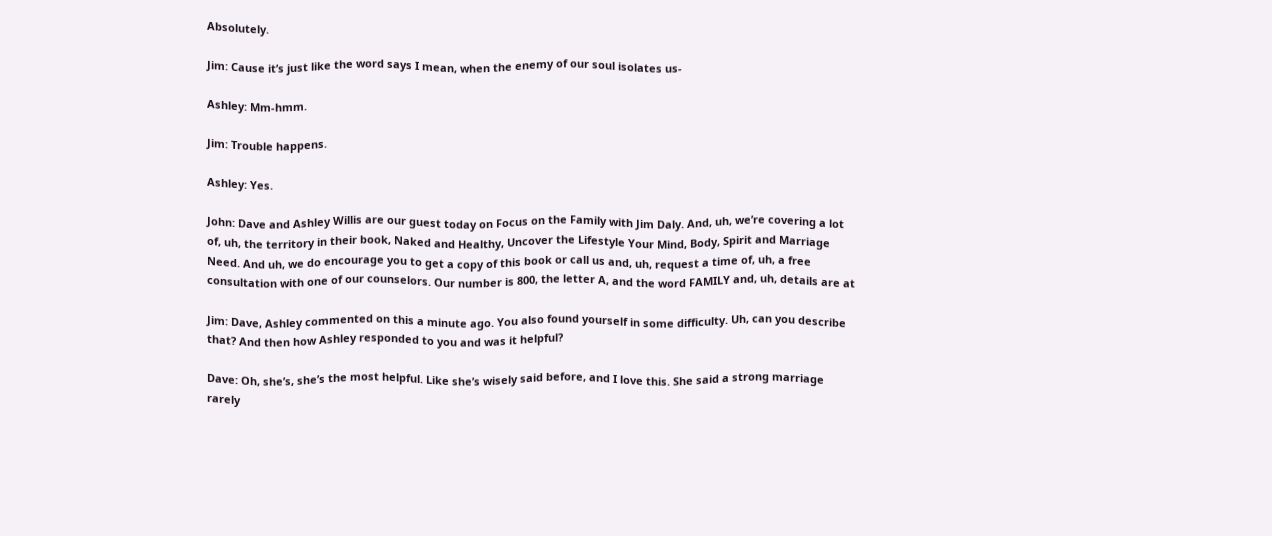Absolutely.

Jim: Cause it’s just like the word says I mean, when the enemy of our soul isolates us-

Ashley: Mm-hmm.

Jim: Trouble happens.

Ashley: Yes.

John: Dave and Ashley Willis are our guest today on Focus on the Family with Jim Daly. And, uh, we’re covering a lot of, uh, the territory in their book, Naked and Healthy, Uncover the Lifestyle Your Mind, Body, Spirit and Marriage Need. And uh, we do encourage you to get a copy of this book or call us and, uh, request a time of, uh, a free consultation with one of our counselors. Our number is 800, the letter A, and the word FAMILY and, uh, details are at

Jim: Dave, Ashley commented on this a minute ago. You also found yourself in some difficulty. Uh, can you describe that? And then how Ashley responded to you and was it helpful?

Dave: Oh, she’s, she’s the most helpful. Like she’s wisely said before, and I love this. She said a strong marriage rarely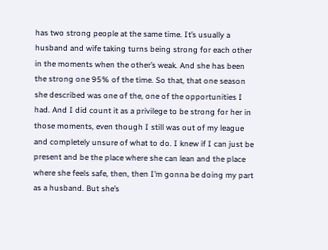has two strong people at the same time. It’s usually a husband and wife taking turns being strong for each other in the moments when the other’s weak. And she has been the strong one 95% of the time. So that, that one season she described was one of the, one of the opportunities I had. And I did count it as a privilege to be strong for her in those moments, even though I still was out of my league and completely unsure of what to do. I knew if I can just be present and be the place where she can lean and the place where she feels safe, then, then I’m gonna be doing my part as a husband. But she’s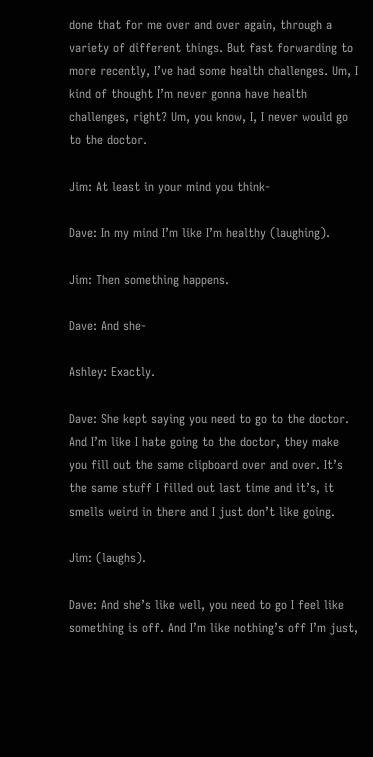done that for me over and over again, through a variety of different things. But fast forwarding to more recently, I’ve had some health challenges. Um, I kind of thought I’m never gonna have health challenges, right? Um, you know, I, I never would go to the doctor.

Jim: At least in your mind you think-

Dave: In my mind I’m like I’m healthy (laughing).

Jim: Then something happens.

Dave: And she-

Ashley: Exactly.

Dave: She kept saying you need to go to the doctor. And I’m like I hate going to the doctor, they make you fill out the same clipboard over and over. It’s the same stuff I filled out last time and it’s, it smells weird in there and I just don’t like going.

Jim: (laughs).

Dave: And she’s like well, you need to go I feel like something is off. And I’m like nothing’s off I’m just,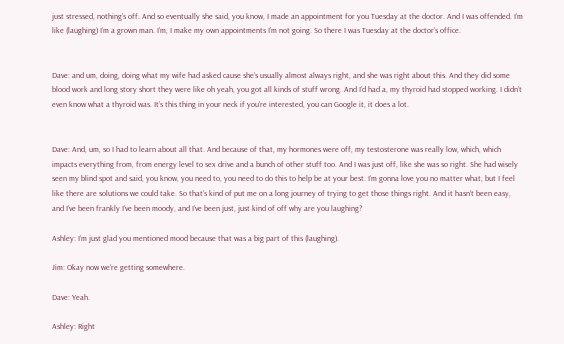just stressed, nothing’s off. And so eventually she said, you know, I made an appointment for you Tuesday at the doctor. And I was offended. I’m like (laughing) I’m a grown man. I’m, I make my own appointments I’m not going. So there I was Tuesday at the doctor’s office.


Dave: and um, doing, doing what my wife had asked cause she’s usually almost always right, and she was right about this. And they did some blood work and long story short they were like oh yeah, you got all kinds of stuff wrong. And I’d had a, my thyroid had stopped working. I didn’t even know what a thyroid was. It’s this thing in your neck if you’re interested, you can Google it, it does a lot.


Dave: And, um, so I had to learn about all that. And because of that, my hormones were off, my testosterone was really low, which, which impacts everything from, from energy level to sex drive and a bunch of other stuff too. And I was just off, like she was so right. She had wisely seen my blind spot and said, you know, you need to, you need to do this to help be at your best. I’m gonna love you no matter what, but I feel like there are solutions we could take. So that’s kind of put me on a long journey of trying to get those things right. And it hasn’t been easy, and I’ve been frankly I’ve been moody, and I’ve been just, just kind of off why are you laughing?

Ashley: I’m just glad you mentioned mood because that was a big part of this (laughing).

Jim: Okay now we’re getting somewhere.

Dave: Yeah.

Ashley: Right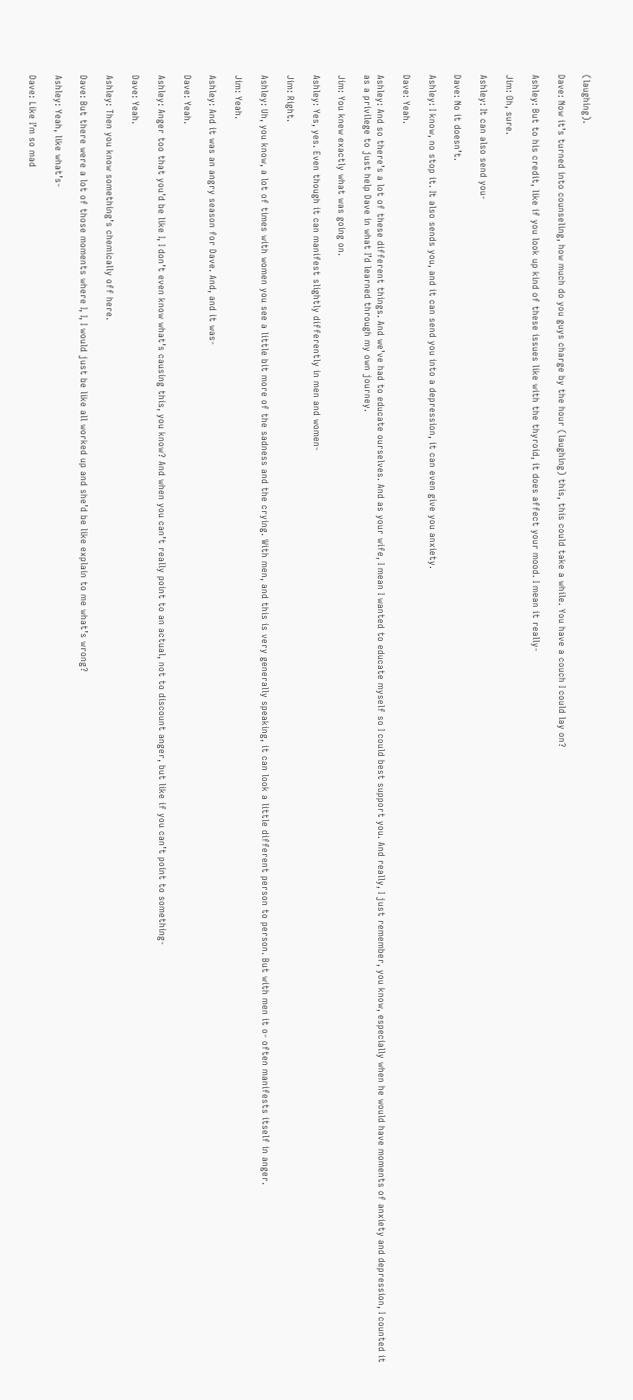(laughing).

Dave: Now it’s turned into counseling, how much do you guys charge by the hour (laughing) this, this could take a while. You have a couch I could lay on?

Ashley: But to his credit, like if you look up kind of these issues like with the thyroid, it does affect your mood. I mean it really-

Jim: Oh, sure.

Ashley: It can also send you-

Dave: No it doesn’t.

Ashley: I know, no stop it. It also sends you, and it can send you into a depression, it can even give you anxiety.

Dave: Yeah.

Ashley: And so there’s a lot of these different things. And we’ve had to educate ourselves. And as your wife, I mean I wanted to educate myself so I could best support you. And really, I just remember, you know, especially when he would have moments of anxiety and depression, I counted it as a privilege to just help Dave in what I’d learned through my own journey.

Jim: You knew exactly what was going on.

Ashley: Yes, yes. Even though it can manifest slightly differently in men and women-

Jim: Right.

Ashley: Uh, you know, a lot of times with women you see a little bit more of the sadness and the crying. With men, and this is very generally speaking, it can look a little different person to person. But with men it o- often manifests itself in anger.

Jim: Yeah.

Ashley: And it was an angry season for Dave. And, and it was-

Dave: Yeah.

Ashley: Anger too that you’d be like I, I don’t even know what’s causing this, you know? And when you can’t really point to an actual, not to discount anger, but like if you can’t point to something-

Dave: Yeah.

Ashley: Then you know something’s chemically off here.

Dave: But there were a lot of those moments where I, I, I would just be like all worked up and she’d be like explain to me what’s wrong?

Ashley: Yeah, like what’s-

Dave: Like I’m so mad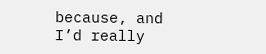because, and I’d really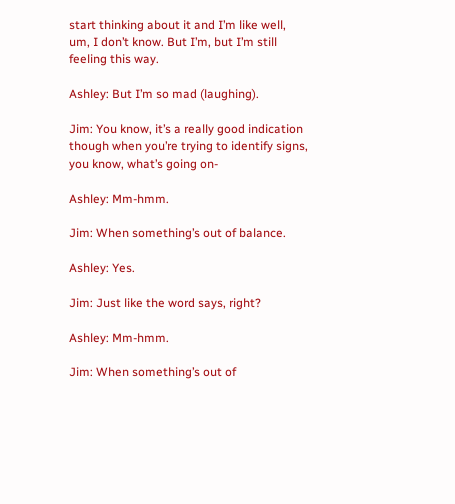start thinking about it and I’m like well, um, I don’t know. But I’m, but I’m still feeling this way.

Ashley: But I’m so mad (laughing).

Jim: You know, it’s a really good indication though when you’re trying to identify signs, you know, what’s going on-

Ashley: Mm-hmm.

Jim: When something’s out of balance.

Ashley: Yes.

Jim: Just like the word says, right?

Ashley: Mm-hmm.

Jim: When something’s out of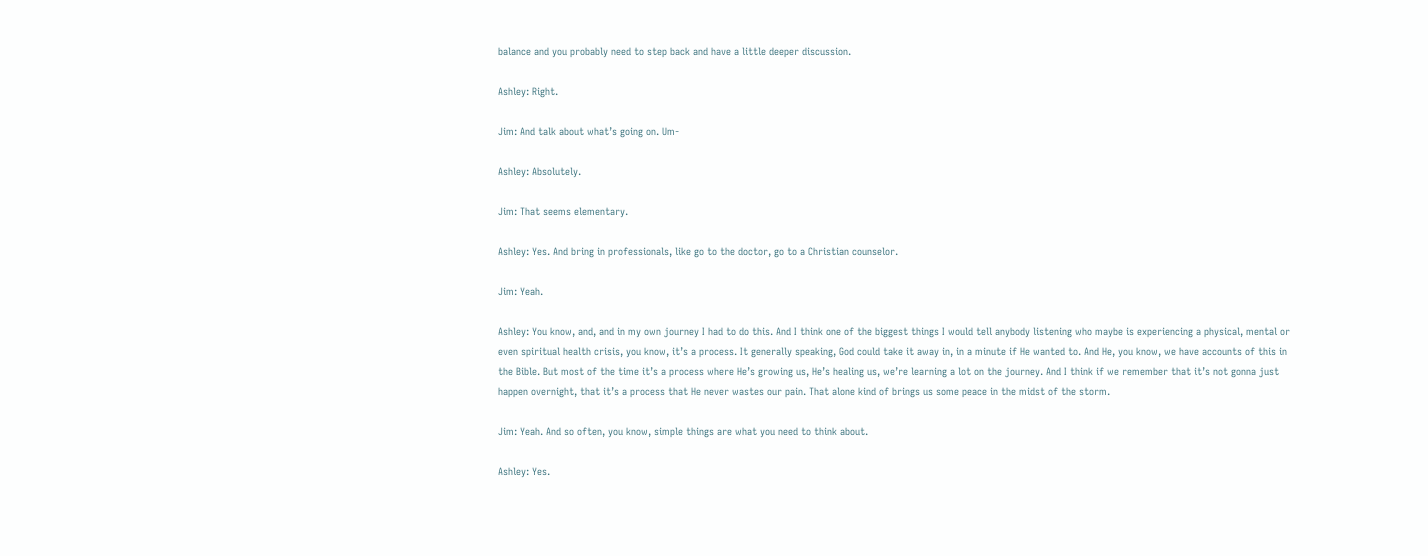balance and you probably need to step back and have a little deeper discussion.

Ashley: Right.

Jim: And talk about what’s going on. Um-

Ashley: Absolutely.

Jim: That seems elementary.

Ashley: Yes. And bring in professionals, like go to the doctor, go to a Christian counselor.

Jim: Yeah.

Ashley: You know, and, and in my own journey I had to do this. And I think one of the biggest things I would tell anybody listening who maybe is experiencing a physical, mental or even spiritual health crisis, you know, it’s a process. It generally speaking, God could take it away in, in a minute if He wanted to. And He, you know, we have accounts of this in the Bible. But most of the time it’s a process where He’s growing us, He’s healing us, we’re learning a lot on the journey. And I think if we remember that it’s not gonna just happen overnight, that it’s a process that He never wastes our pain. That alone kind of brings us some peace in the midst of the storm.

Jim: Yeah. And so often, you know, simple things are what you need to think about.

Ashley: Yes.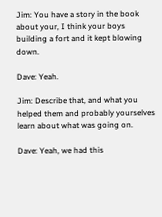Jim: You have a story in the book about your, I think your boys building a fort and it kept blowing down.

Dave: Yeah.

Jim: Describe that, and what you helped them and probably yourselves learn about what was going on.

Dave: Yeah, we had this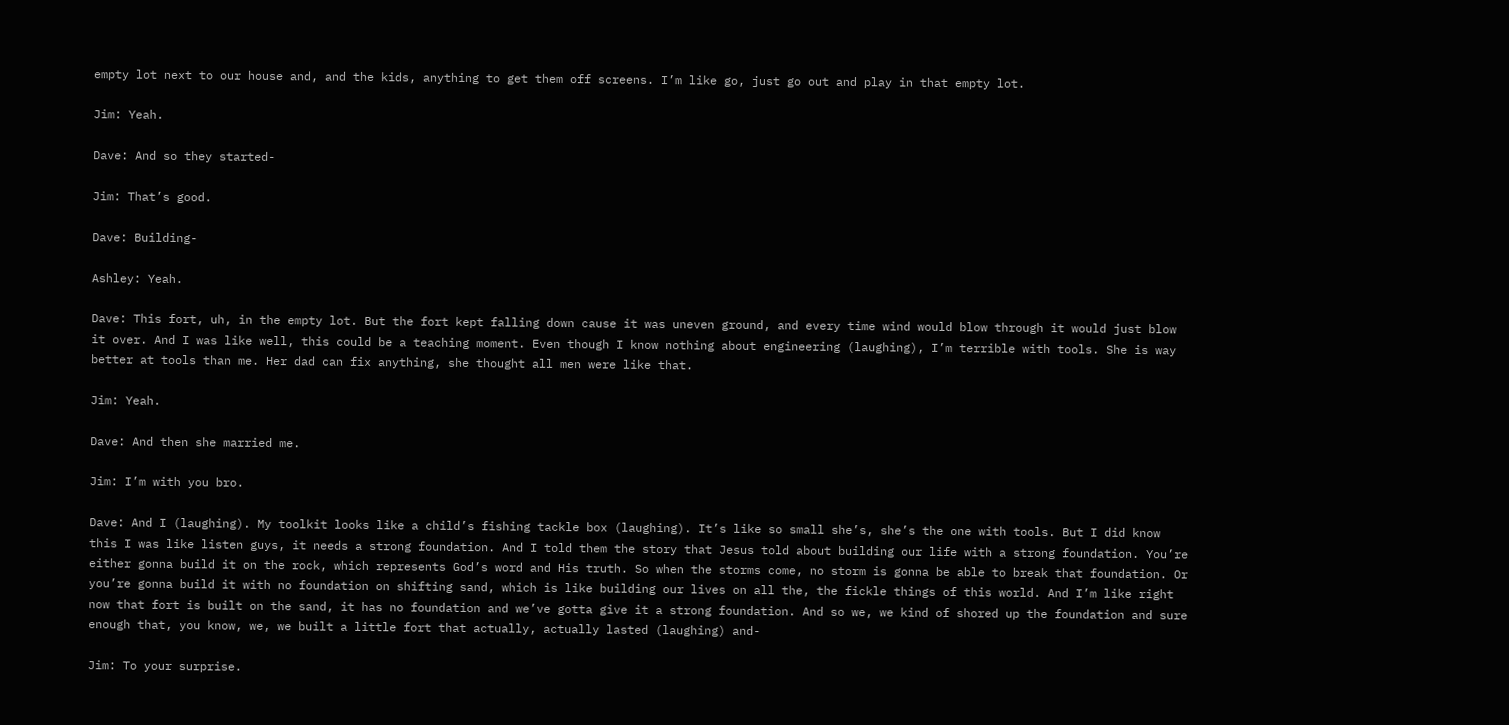empty lot next to our house and, and the kids, anything to get them off screens. I’m like go, just go out and play in that empty lot.

Jim: Yeah.

Dave: And so they started-

Jim: That’s good.

Dave: Building-

Ashley: Yeah.

Dave: This fort, uh, in the empty lot. But the fort kept falling down cause it was uneven ground, and every time wind would blow through it would just blow it over. And I was like well, this could be a teaching moment. Even though I know nothing about engineering (laughing), I’m terrible with tools. She is way better at tools than me. Her dad can fix anything, she thought all men were like that.

Jim: Yeah.

Dave: And then she married me.

Jim: I’m with you bro.

Dave: And I (laughing). My toolkit looks like a child’s fishing tackle box (laughing). It’s like so small she’s, she’s the one with tools. But I did know this I was like listen guys, it needs a strong foundation. And I told them the story that Jesus told about building our life with a strong foundation. You’re either gonna build it on the rock, which represents God’s word and His truth. So when the storms come, no storm is gonna be able to break that foundation. Or you’re gonna build it with no foundation on shifting sand, which is like building our lives on all the, the fickle things of this world. And I’m like right now that fort is built on the sand, it has no foundation and we’ve gotta give it a strong foundation. And so we, we kind of shored up the foundation and sure enough that, you know, we, we built a little fort that actually, actually lasted (laughing) and-

Jim: To your surprise.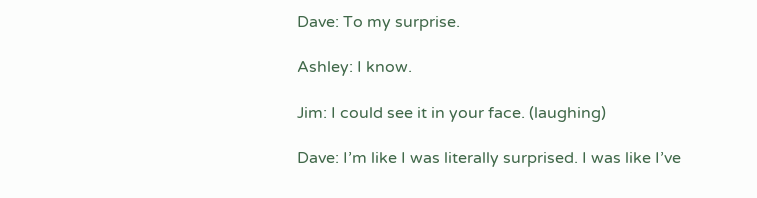Dave: To my surprise.

Ashley: I know.

Jim: I could see it in your face. (laughing)

Dave: I’m like I was literally surprised. I was like I’ve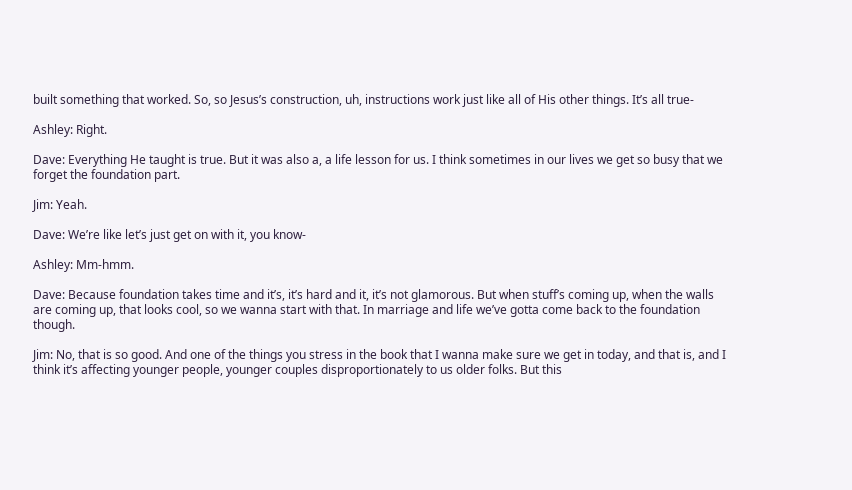built something that worked. So, so Jesus’s construction, uh, instructions work just like all of His other things. It’s all true-

Ashley: Right.

Dave: Everything He taught is true. But it was also a, a life lesson for us. I think sometimes in our lives we get so busy that we forget the foundation part.

Jim: Yeah.

Dave: We’re like let’s just get on with it, you know-

Ashley: Mm-hmm.

Dave: Because foundation takes time and it’s, it’s hard and it, it’s not glamorous. But when stuff’s coming up, when the walls are coming up, that looks cool, so we wanna start with that. In marriage and life we’ve gotta come back to the foundation though.

Jim: No, that is so good. And one of the things you stress in the book that I wanna make sure we get in today, and that is, and I think it’s affecting younger people, younger couples disproportionately to us older folks. But this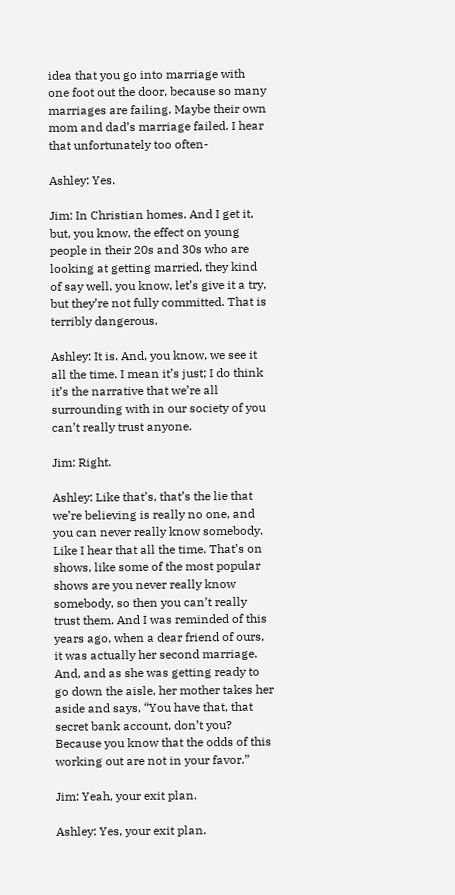idea that you go into marriage with one foot out the door, because so many marriages are failing. Maybe their own mom and dad’s marriage failed. I hear that unfortunately too often-

Ashley: Yes.

Jim: In Christian homes. And I get it, but, you know, the effect on young people in their 20s and 30s who are looking at getting married, they kind of say well, you know, let’s give it a try, but they’re not fully committed. That is terribly dangerous.

Ashley: It is. And, you know, we see it all the time. I mean it’s just; I do think it’s the narrative that we’re all surrounding with in our society of you can’t really trust anyone.

Jim: Right.

Ashley: Like that’s, that’s the lie that we’re believing is really no one, and you can never really know somebody. Like I hear that all the time. That’s on shows, like some of the most popular shows are you never really know somebody, so then you can’t really trust them. And I was reminded of this years ago, when a dear friend of ours, it was actually her second marriage. And, and as she was getting ready to go down the aisle, her mother takes her aside and says, “You have that, that secret bank account, don’t you? Because you know that the odds of this working out are not in your favor.”

Jim: Yeah, your exit plan.

Ashley: Yes, your exit plan.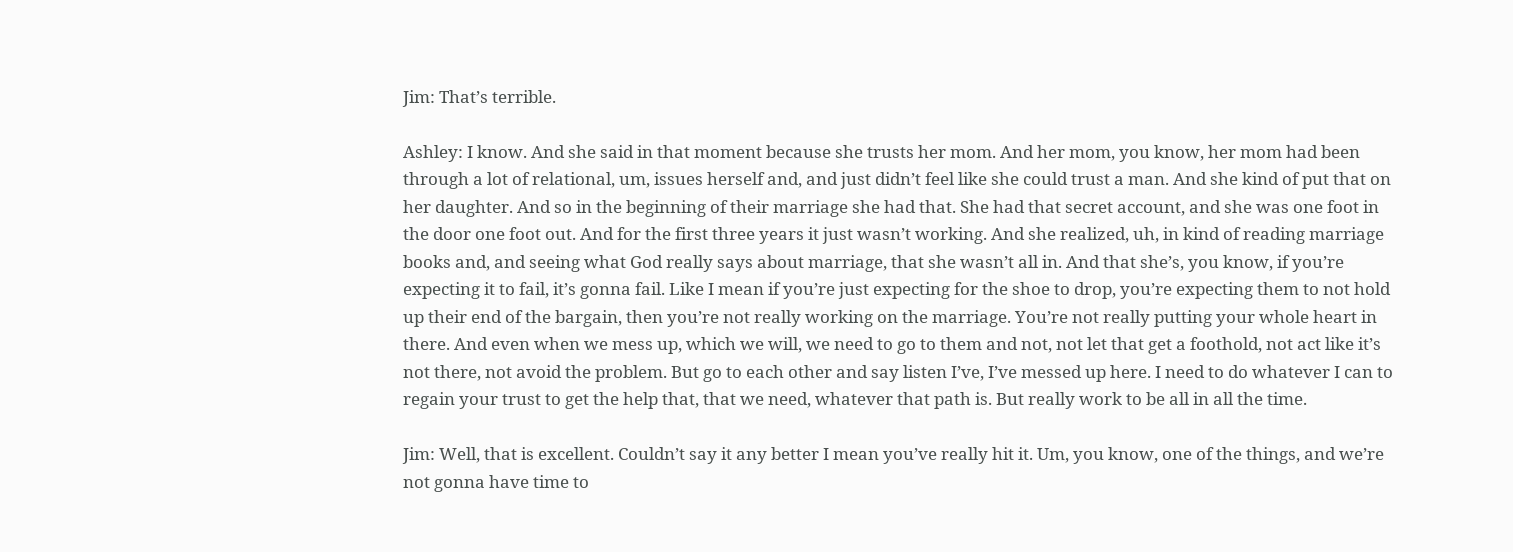Jim: That’s terrible.

Ashley: I know. And she said in that moment because she trusts her mom. And her mom, you know, her mom had been through a lot of relational, um, issues herself and, and just didn’t feel like she could trust a man. And she kind of put that on her daughter. And so in the beginning of their marriage she had that. She had that secret account, and she was one foot in the door one foot out. And for the first three years it just wasn’t working. And she realized, uh, in kind of reading marriage books and, and seeing what God really says about marriage, that she wasn’t all in. And that she’s, you know, if you’re expecting it to fail, it’s gonna fail. Like I mean if you’re just expecting for the shoe to drop, you’re expecting them to not hold up their end of the bargain, then you’re not really working on the marriage. You’re not really putting your whole heart in there. And even when we mess up, which we will, we need to go to them and not, not let that get a foothold, not act like it’s not there, not avoid the problem. But go to each other and say listen I’ve, I’ve messed up here. I need to do whatever I can to regain your trust to get the help that, that we need, whatever that path is. But really work to be all in all the time.

Jim: Well, that is excellent. Couldn’t say it any better I mean you’ve really hit it. Um, you know, one of the things, and we’re not gonna have time to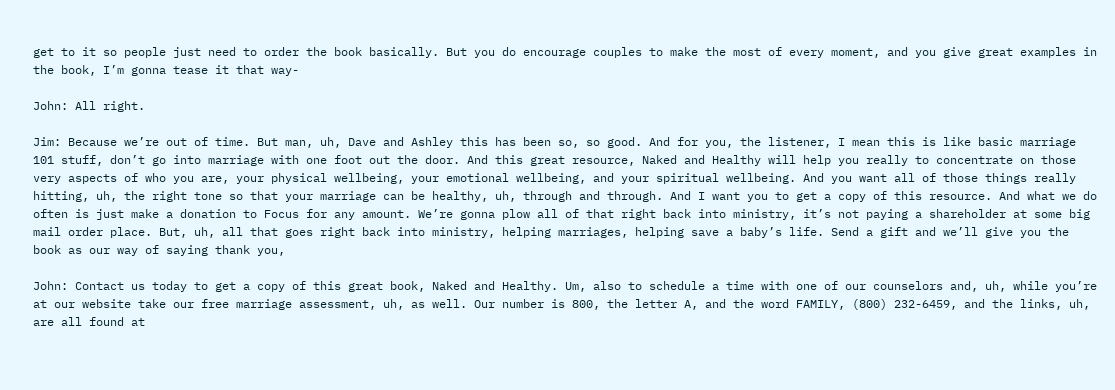get to it so people just need to order the book basically. But you do encourage couples to make the most of every moment, and you give great examples in the book, I’m gonna tease it that way-

John: All right.

Jim: Because we’re out of time. But man, uh, Dave and Ashley this has been so, so good. And for you, the listener, I mean this is like basic marriage 101 stuff, don’t go into marriage with one foot out the door. And this great resource, Naked and Healthy will help you really to concentrate on those very aspects of who you are, your physical wellbeing, your emotional wellbeing, and your spiritual wellbeing. And you want all of those things really hitting, uh, the right tone so that your marriage can be healthy, uh, through and through. And I want you to get a copy of this resource. And what we do often is just make a donation to Focus for any amount. We’re gonna plow all of that right back into ministry, it’s not paying a shareholder at some big mail order place. But, uh, all that goes right back into ministry, helping marriages, helping save a baby’s life. Send a gift and we’ll give you the book as our way of saying thank you,

John: Contact us today to get a copy of this great book, Naked and Healthy. Um, also to schedule a time with one of our counselors and, uh, while you’re at our website take our free marriage assessment, uh, as well. Our number is 800, the letter A, and the word FAMILY, (800) 232-6459, and the links, uh, are all found at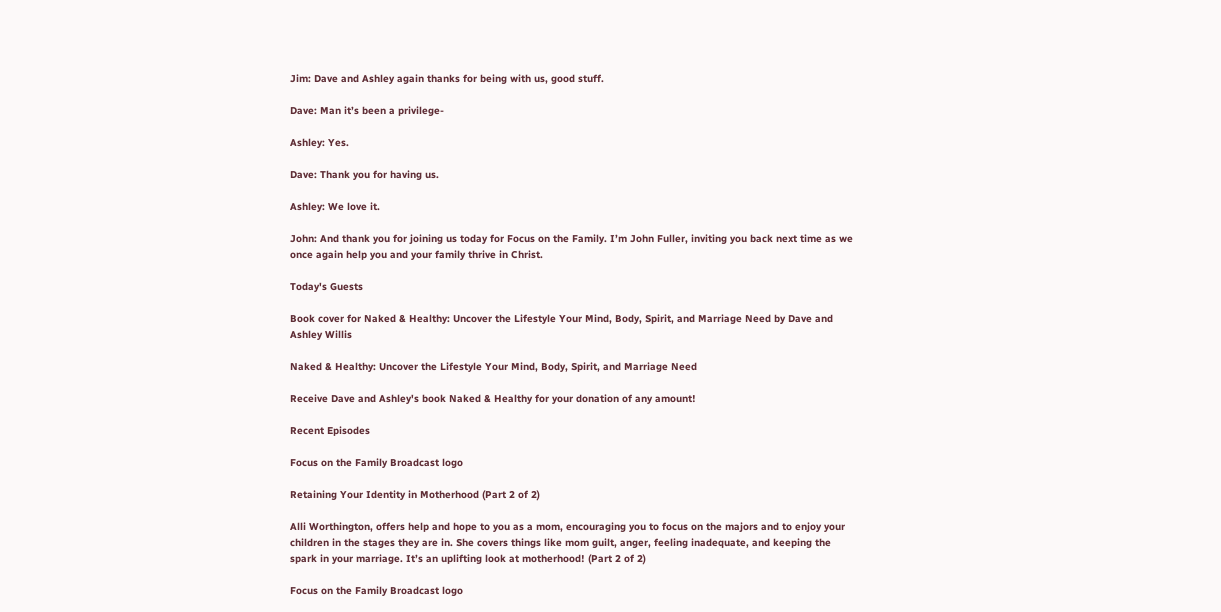Jim: Dave and Ashley again thanks for being with us, good stuff.

Dave: Man it’s been a privilege-

Ashley: Yes.

Dave: Thank you for having us.

Ashley: We love it.

John: And thank you for joining us today for Focus on the Family. I’m John Fuller, inviting you back next time as we once again help you and your family thrive in Christ.

Today's Guests

Book cover for Naked & Healthy: Uncover the Lifestyle Your Mind, Body, Spirit, and Marriage Need by Dave and Ashley Willis

Naked & Healthy: Uncover the Lifestyle Your Mind, Body, Spirit, and Marriage Need

Receive Dave and Ashley's book Naked & Healthy for your donation of any amount!

Recent Episodes

Focus on the Family Broadcast logo

Retaining Your Identity in Motherhood (Part 2 of 2)

Alli Worthington, offers help and hope to you as a mom, encouraging you to focus on the majors and to enjoy your children in the stages they are in. She covers things like mom guilt, anger, feeling inadequate, and keeping the spark in your marriage. It’s an uplifting look at motherhood! (Part 2 of 2)

Focus on the Family Broadcast logo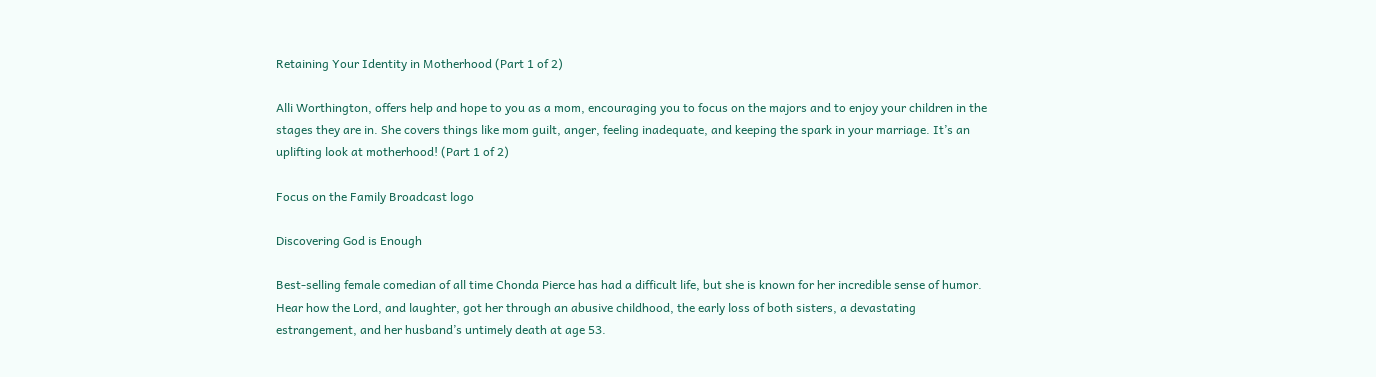Retaining Your Identity in Motherhood (Part 1 of 2)

Alli Worthington, offers help and hope to you as a mom, encouraging you to focus on the majors and to enjoy your children in the stages they are in. She covers things like mom guilt, anger, feeling inadequate, and keeping the spark in your marriage. It’s an uplifting look at motherhood! (Part 1 of 2)

Focus on the Family Broadcast logo

Discovering God is Enough

Best-selling female comedian of all time Chonda Pierce has had a difficult life, but she is known for her incredible sense of humor. Hear how the Lord, and laughter, got her through an abusive childhood, the early loss of both sisters, a devastating estrangement, and her husband’s untimely death at age 53.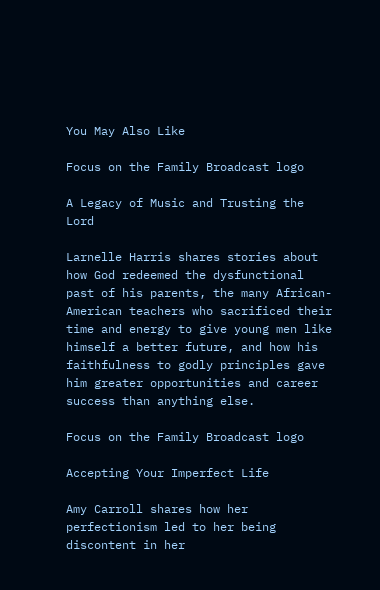You May Also Like

Focus on the Family Broadcast logo

A Legacy of Music and Trusting the Lord

Larnelle Harris shares stories about how God redeemed the dysfunctional past of his parents, the many African-American teachers who sacrificed their time and energy to give young men like himself a better future, and how his faithfulness to godly principles gave him greater opportunities and career success than anything else.

Focus on the Family Broadcast logo

Accepting Your Imperfect Life

Amy Carroll shares how her perfectionism led to her being discontent in her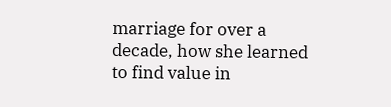marriage for over a decade, how she learned to find value in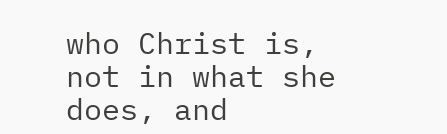who Christ is, not in what she does, and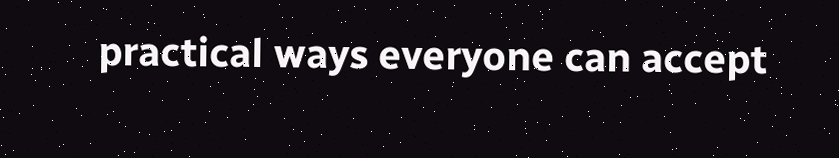practical ways everyone can accept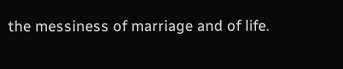the messiness of marriage and of life.